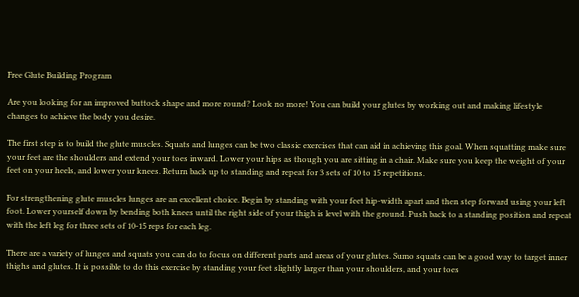Free Glute Building Program

Are you looking for an improved buttock shape and more round? Look no more! You can build your glutes by working out and making lifestyle changes to achieve the body you desire.

The first step is to build the glute muscles. Squats and lunges can be two classic exercises that can aid in achieving this goal. When squatting make sure your feet are the shoulders and extend your toes inward. Lower your hips as though you are sitting in a chair. Make sure you keep the weight of your feet on your heels, and lower your knees. Return back up to standing and repeat for 3 sets of 10 to 15 repetitions.

For strengthening glute muscles lunges are an excellent choice. Begin by standing with your feet hip-width apart and then step forward using your left foot. Lower yourself down by bending both knees until the right side of your thigh is level with the ground. Push back to a standing position and repeat with the left leg for three sets of 10-15 reps for each leg.

There are a variety of lunges and squats you can do to focus on different parts and areas of your glutes. Sumo squats can be a good way to target inner thighs and glutes. It is possible to do this exercise by standing your feet slightly larger than your shoulders, and your toes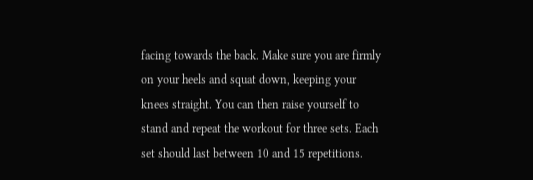facing towards the back. Make sure you are firmly on your heels and squat down, keeping your knees straight. You can then raise yourself to stand and repeat the workout for three sets. Each set should last between 10 and 15 repetitions.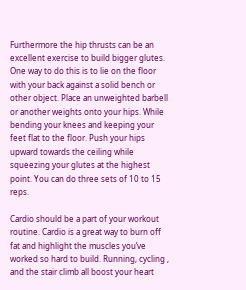Furthermore the hip thrusts can be an excellent exercise to build bigger glutes. One way to do this is to lie on the floor with your back against a solid bench or other object. Place an unweighted barbell or another weights onto your hips. While bending your knees and keeping your feet flat to the floor. Push your hips upward towards the ceiling while squeezing your glutes at the highest point. You can do three sets of 10 to 15 reps.

Cardio should be a part of your workout routine. Cardio is a great way to burn off fat and highlight the muscles you’ve worked so hard to build. Running, cycling , and the stair climb all boost your heart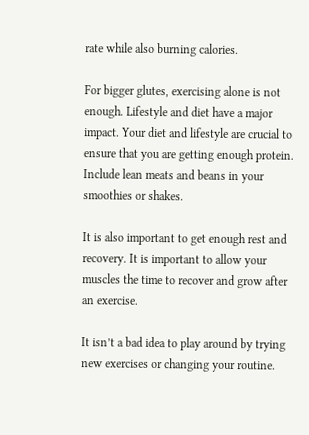rate while also burning calories.

For bigger glutes, exercising alone is not enough. Lifestyle and diet have a major impact. Your diet and lifestyle are crucial to ensure that you are getting enough protein. Include lean meats and beans in your smoothies or shakes.

It is also important to get enough rest and recovery. It is important to allow your muscles the time to recover and grow after an exercise.

It isn’t a bad idea to play around by trying new exercises or changing your routine.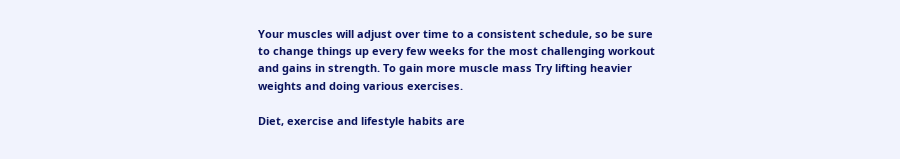Your muscles will adjust over time to a consistent schedule, so be sure to change things up every few weeks for the most challenging workout and gains in strength. To gain more muscle mass Try lifting heavier weights and doing various exercises.

Diet, exercise and lifestyle habits are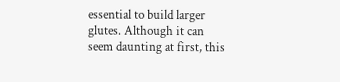essential to build larger glutes. Although it can seem daunting at first, this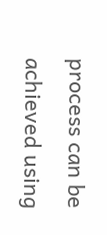process can be achieved using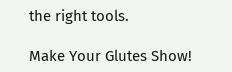the right tools.

Make Your Glutes Show!